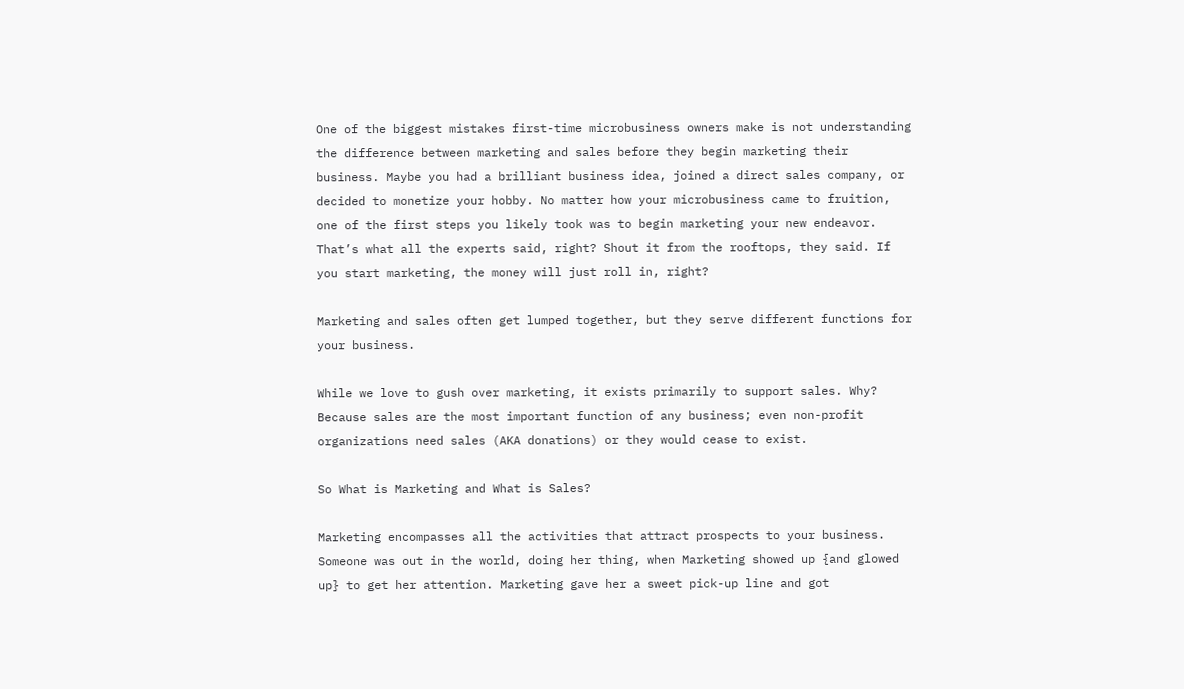One of the biggest mistakes first-time microbusiness owners make is not understanding the difference between marketing and sales before they begin marketing their business. Maybe you had a brilliant business idea, joined a direct sales company, or decided to monetize your hobby. No matter how your microbusiness came to fruition, one of the first steps you likely took was to begin marketing your new endeavor. That’s what all the experts said, right? Shout it from the rooftops, they said. If you start marketing, the money will just roll in, right?

Marketing and sales often get lumped together, but they serve different functions for your business.

While we love to gush over marketing, it exists primarily to support sales. Why? Because sales are the most important function of any business; even non-profit organizations need sales (AKA donations) or they would cease to exist.

So What is Marketing and What is Sales?

Marketing encompasses all the activities that attract prospects to your business. Someone was out in the world, doing her thing, when Marketing showed up {and glowed up} to get her attention. Marketing gave her a sweet pick-up line and got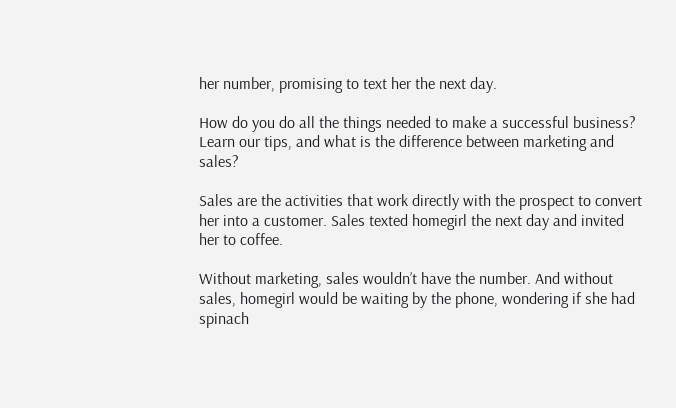her number, promising to text her the next day.

How do you do all the things needed to make a successful business? Learn our tips, and what is the difference between marketing and sales?

Sales are the activities that work directly with the prospect to convert her into a customer. Sales texted homegirl the next day and invited her to coffee.

Without marketing, sales wouldn’t have the number. And without sales, homegirl would be waiting by the phone, wondering if she had spinach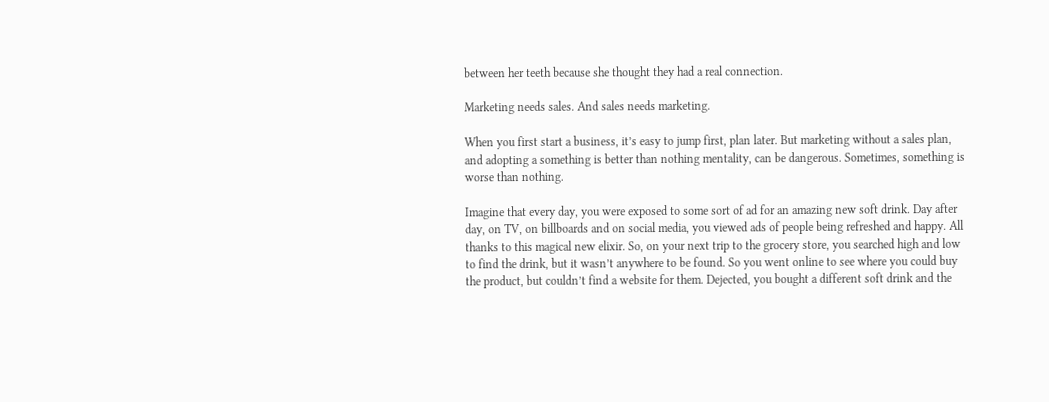between her teeth because she thought they had a real connection.

Marketing needs sales. And sales needs marketing.

When you first start a business, it’s easy to jump first, plan later. But marketing without a sales plan, and adopting a something is better than nothing mentality, can be dangerous. Sometimes, something is worse than nothing.

Imagine that every day, you were exposed to some sort of ad for an amazing new soft drink. Day after day, on TV, on billboards and on social media, you viewed ads of people being refreshed and happy. All thanks to this magical new elixir. So, on your next trip to the grocery store, you searched high and low to find the drink, but it wasn’t anywhere to be found. So you went online to see where you could buy the product, but couldn’t find a website for them. Dejected, you bought a different soft drink and the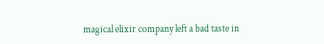magical elixir company left a bad taste in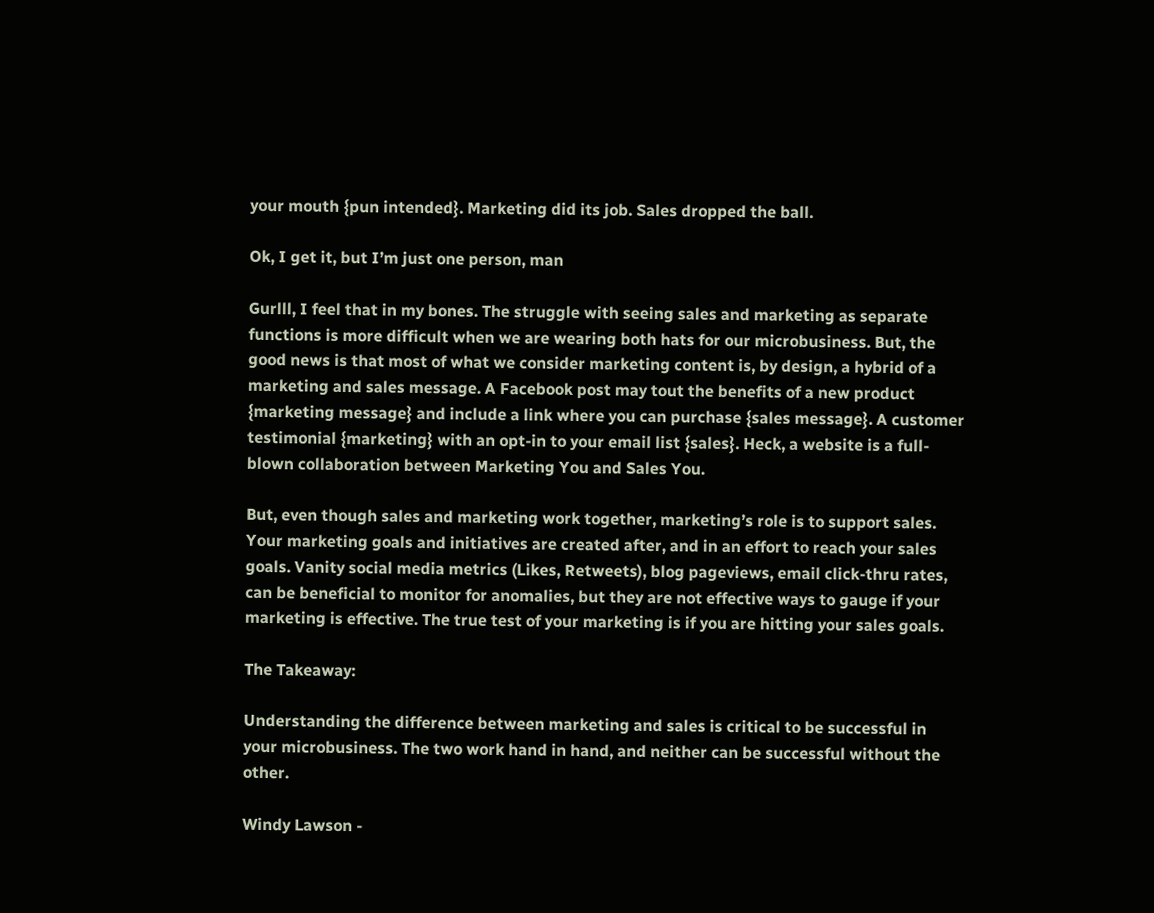your mouth {pun intended}. Marketing did its job. Sales dropped the ball.

Ok, I get it, but I’m just one person, man

Gurlll, I feel that in my bones. The struggle with seeing sales and marketing as separate functions is more difficult when we are wearing both hats for our microbusiness. But, the good news is that most of what we consider marketing content is, by design, a hybrid of a marketing and sales message. A Facebook post may tout the benefits of a new product {marketing message} and include a link where you can purchase {sales message}. A customer testimonial {marketing} with an opt-in to your email list {sales}. Heck, a website is a full-blown collaboration between Marketing You and Sales You.

But, even though sales and marketing work together, marketing’s role is to support sales. Your marketing goals and initiatives are created after, and in an effort to reach your sales goals. Vanity social media metrics (Likes, Retweets), blog pageviews, email click-thru rates, can be beneficial to monitor for anomalies, but they are not effective ways to gauge if your marketing is effective. The true test of your marketing is if you are hitting your sales goals.

The Takeaway:

Understanding the difference between marketing and sales is critical to be successful in your microbusiness. The two work hand in hand, and neither can be successful without the other.

Windy Lawson -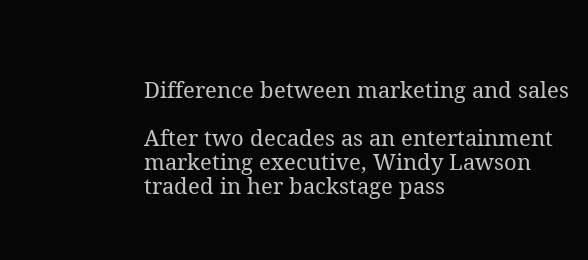Difference between marketing and sales

After two decades as an entertainment marketing executive, Windy Lawson traded in her backstage pass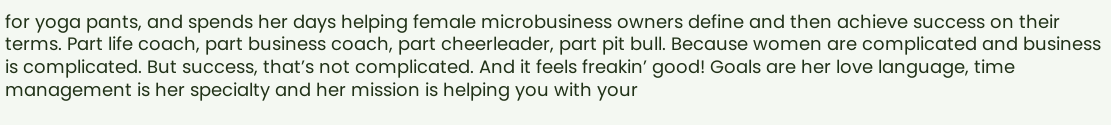for yoga pants, and spends her days helping female microbusiness owners define and then achieve success on their terms. Part life coach, part business coach, part cheerleader, part pit bull. Because women are complicated and business is complicated. But success, that’s not complicated. And it feels freakin’ good! Goals are her love language, time management is her specialty and her mission is helping you with your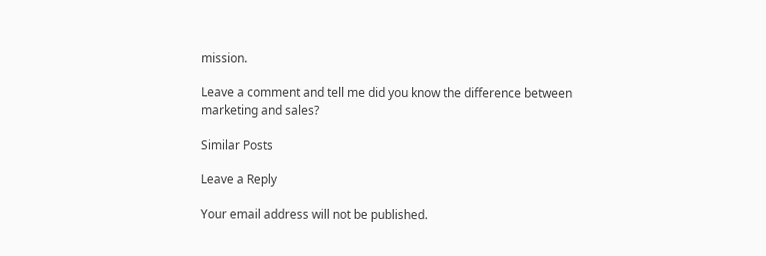mission.

Leave a comment and tell me did you know the difference between marketing and sales?

Similar Posts

Leave a Reply

Your email address will not be published.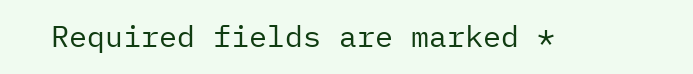Required fields are marked *